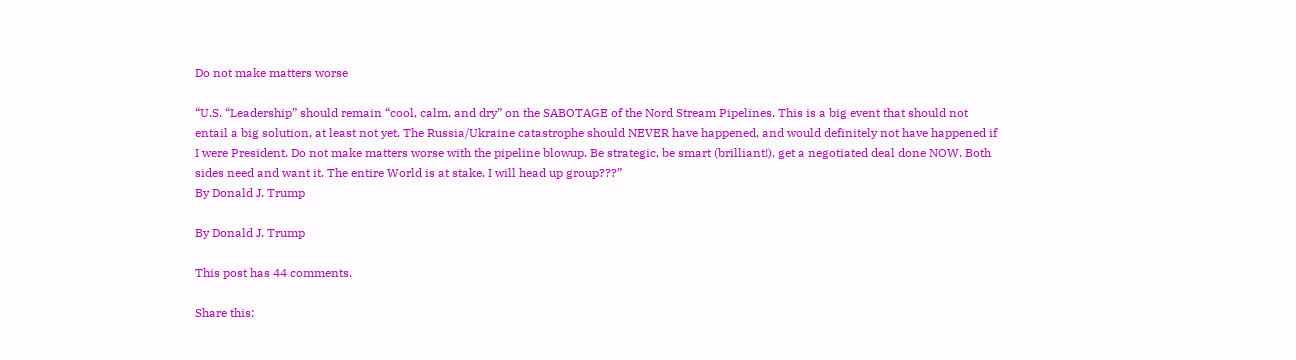Do not make matters worse

“U.S. “Leadership” should remain “cool, calm, and dry” on the SABOTAGE of the Nord Stream Pipelines. This is a big event that should not entail a big solution, at least not yet. The Russia/Ukraine catastrophe should NEVER have happened, and would definitely not have happened if I were President. Do not make matters worse with the pipeline blowup. Be strategic, be smart (brilliant!), get a negotiated deal done NOW. Both sides need and want it. The entire World is at stake. I will head up group???”
By Donald J. Trump

By Donald J. Trump

This post has 44 comments.

Share this: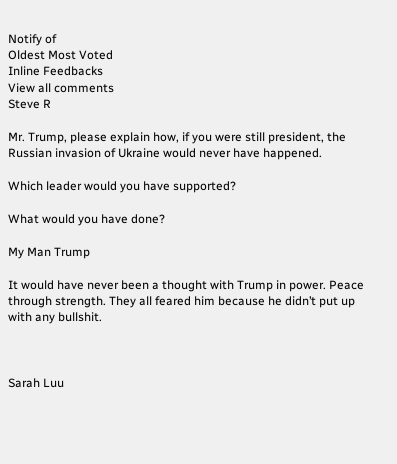Notify of
Oldest Most Voted
Inline Feedbacks
View all comments
Steve R

Mr. Trump, please explain how, if you were still president, the Russian invasion of Ukraine would never have happened.

Which leader would you have supported?

What would you have done?

My Man Trump

It would have never been a thought with Trump in power. Peace through strength. They all feared him because he didn’t put up with any bullshit.



Sarah Luu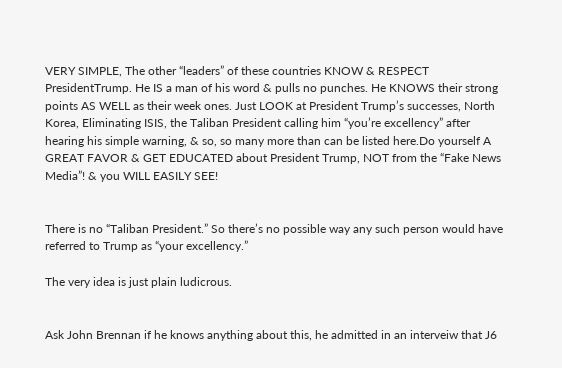VERY SIMPLE, The other “leaders” of these countries KNOW & RESPECT PresidentTrump. He IS a man of his word & pulls no punches. He KNOWS their strong points AS WELL as their week ones. Just LOOK at President Trump’s successes, North Korea, Eliminating ISIS, the Taliban President calling him “you’re excellency” after hearing his simple warning, & so, so many more than can be listed here.Do yourself A GREAT FAVOR & GET EDUCATED about President Trump, NOT from the “Fake News Media”! & you WILL EASILY SEE!


There is no “Taliban President.” So there’s no possible way any such person would have referred to Trump as “your excellency.”

The very idea is just plain ludicrous.


Ask John Brennan if he knows anything about this, he admitted in an interveiw that J6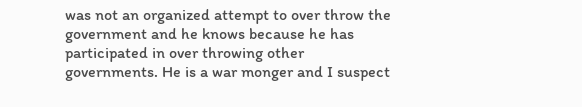was not an organized attempt to over throw the government and he knows because he has participated in over throwing other governments. He is a war monger and I suspect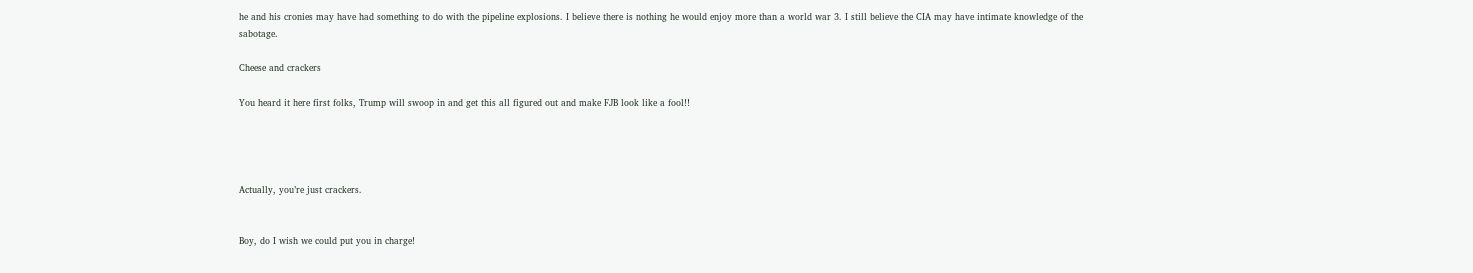he and his cronies may have had something to do with the pipeline explosions. I believe there is nothing he would enjoy more than a world war 3. I still believe the CIA may have intimate knowledge of the sabotage.

Cheese and crackers

You heard it here first folks, Trump will swoop in and get this all figured out and make FJB look like a fool!!




Actually, you’re just crackers.


Boy, do I wish we could put you in charge!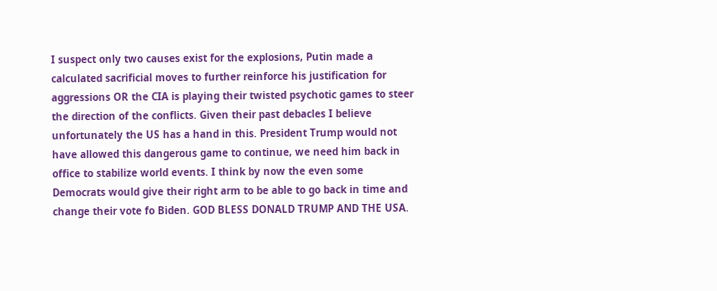I suspect only two causes exist for the explosions, Putin made a calculated sacrificial moves to further reinforce his justification for aggressions OR the CIA is playing their twisted psychotic games to steer the direction of the conflicts. Given their past debacles I believe unfortunately the US has a hand in this. President Trump would not have allowed this dangerous game to continue, we need him back in office to stabilize world events. I think by now the even some Democrats would give their right arm to be able to go back in time and change their vote fo Biden. GOD BLESS DONALD TRUMP AND THE USA.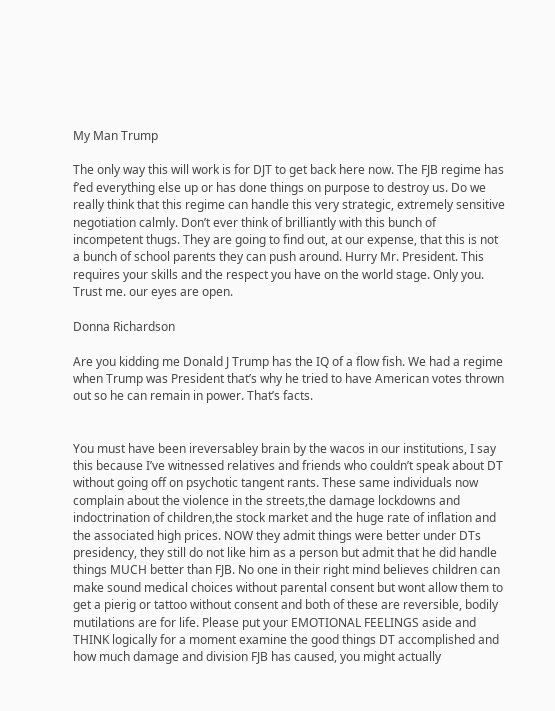My Man Trump

The only way this will work is for DJT to get back here now. The FJB regime has f’ed everything else up or has done things on purpose to destroy us. Do we really think that this regime can handle this very strategic, extremely sensitive negotiation calmly. Don’t ever think of brilliantly with this bunch of incompetent thugs. They are going to find out, at our expense, that this is not a bunch of school parents they can push around. Hurry Mr. President. This requires your skills and the respect you have on the world stage. Only you. Trust me. our eyes are open.

Donna Richardson

Are you kidding me Donald J Trump has the IQ of a flow fish. We had a regime when Trump was President that’s why he tried to have American votes thrown out so he can remain in power. That’s facts.


You must have been ireversabley brain by the wacos in our institutions, I say this because I’ve witnessed relatives and friends who couldn’t speak about DT without going off on psychotic tangent rants. These same individuals now complain about the violence in the streets,the damage lockdowns and indoctrination of children,the stock market and the huge rate of inflation and the associated high prices. NOW they admit things were better under DTs presidency, they still do not like him as a person but admit that he did handle things MUCH better than FJB. No one in their right mind believes children can make sound medical choices without parental consent but wont allow them to get a pierig or tattoo without consent and both of these are reversible, bodily mutilations are for life. Please put your EMOTIONAL FEELINGS aside and THINK logically for a moment examine the good things DT accomplished and how much damage and division FJB has caused, you might actually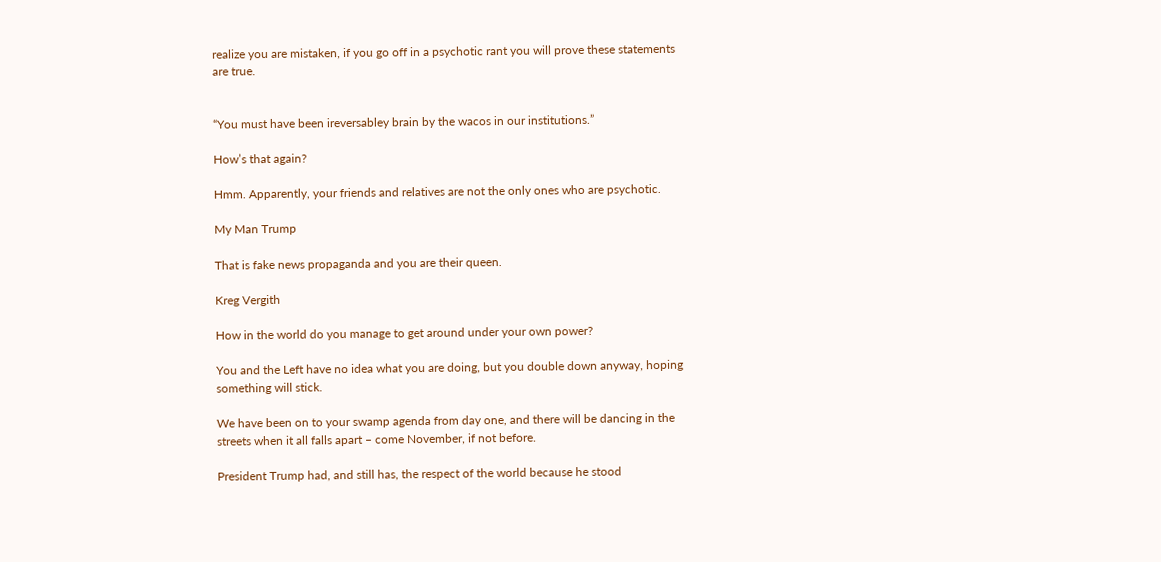realize you are mistaken, if you go off in a psychotic rant you will prove these statements are true.


“You must have been ireversabley brain by the wacos in our institutions.”

How’s that again?

Hmm. Apparently, your friends and relatives are not the only ones who are psychotic.

My Man Trump

That is fake news propaganda and you are their queen.

Kreg Vergith

How in the world do you manage to get around under your own power?

You and the Left have no idea what you are doing, but you double down anyway, hoping something will stick.

We have been on to your swamp agenda from day one, and there will be dancing in the streets when it all falls apart – come November, if not before.

President Trump had, and still has, the respect of the world because he stood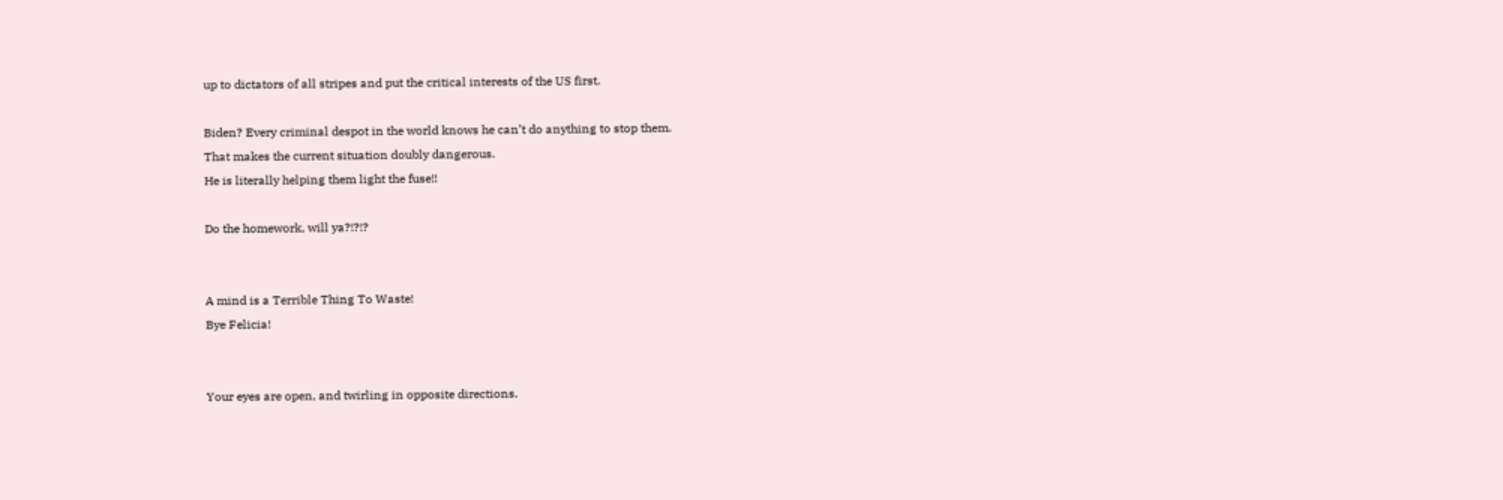up to dictators of all stripes and put the critical interests of the US first.

Biden? Every criminal despot in the world knows he can’t do anything to stop them.
That makes the current situation doubly dangerous.
He is literally helping them light the fuse!!

Do the homework, will ya?!?!?


A mind is a Terrible Thing To Waste!
Bye Felicia!


Your eyes are open, and twirling in opposite directions.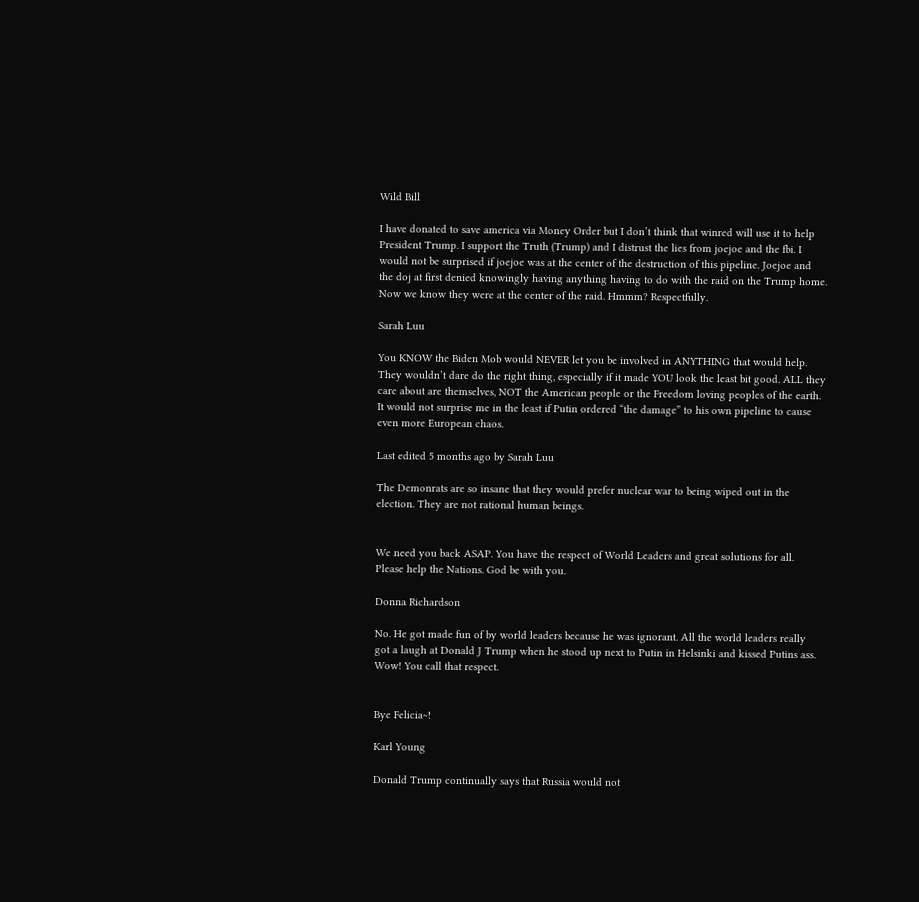Wild Bill

I have donated to save america via Money Order but I don’t think that winred will use it to help President Trump. I support the Truth (Trump) and I distrust the lies from joejoe and the fbi. I would not be surprised if joejoe was at the center of the destruction of this pipeline. Joejoe and the doj at first denied knowingly having anything having to do with the raid on the Trump home. Now we know they were at the center of the raid. Hmmm? Respectfully.

Sarah Luu

You KNOW the Biden Mob would NEVER let you be involved in ANYTHING that would help. They wouldn’t dare do the right thing, especially if it made YOU look the least bit good. ALL they care about are themselves, NOT the American people or the Freedom loving peoples of the earth. It would not surprise me in the least if Putin ordered “the damage” to his own pipeline to cause even more European chaos.

Last edited 5 months ago by Sarah Luu

The Demonrats are so insane that they would prefer nuclear war to being wiped out in the election. They are not rational human beings.


We need you back ASAP. You have the respect of World Leaders and great solutions for all.
Please help the Nations. God be with you.

Donna Richardson

No. He got made fun of by world leaders because he was ignorant. All the world leaders really got a laugh at Donald J Trump when he stood up next to Putin in Helsinki and kissed Putins ass. Wow! You call that respect.


Bye Felicia~!

Karl Young

Donald Trump continually says that Russia would not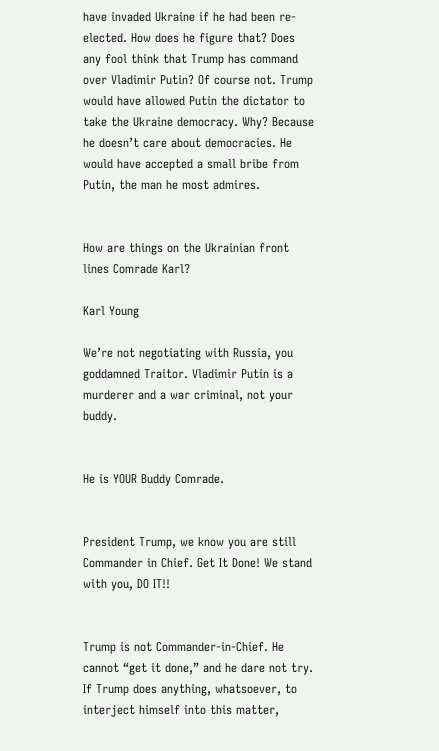have invaded Ukraine if he had been re-elected. How does he figure that? Does any fool think that Trump has command over Vladimir Putin? Of course not. Trump would have allowed Putin the dictator to take the Ukraine democracy. Why? Because he doesn’t care about democracies. He would have accepted a small bribe from Putin, the man he most admires.


How are things on the Ukrainian front lines Comrade Karl?

Karl Young

We’re not negotiating with Russia, you goddamned Traitor. Vladimir Putin is a murderer and a war criminal, not your buddy.


He is YOUR Buddy Comrade.


President Trump, we know you are still Commander in Chief. Get It Done! We stand with you, DO IT!!


Trump is not Commander-in-Chief. He cannot “get it done,” and he dare not try. If Trump does anything, whatsoever, to interject himself into this matter,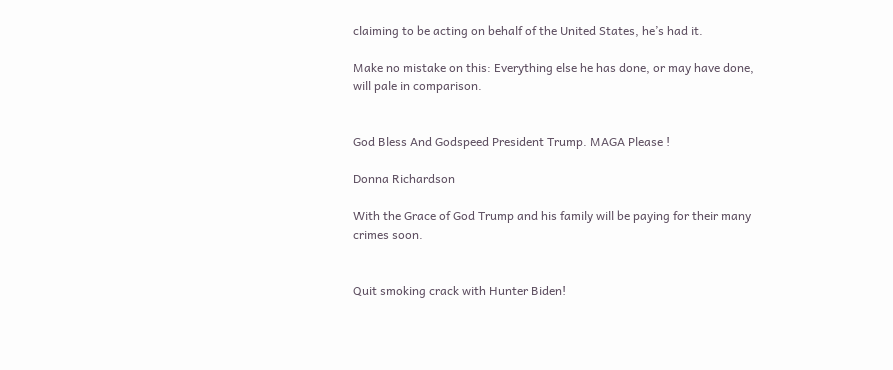claiming to be acting on behalf of the United States, he’s had it.

Make no mistake on this: Everything else he has done, or may have done, will pale in comparison.


God Bless And Godspeed President Trump. MAGA Please !

Donna Richardson

With the Grace of God Trump and his family will be paying for their many crimes soon.


Quit smoking crack with Hunter Biden!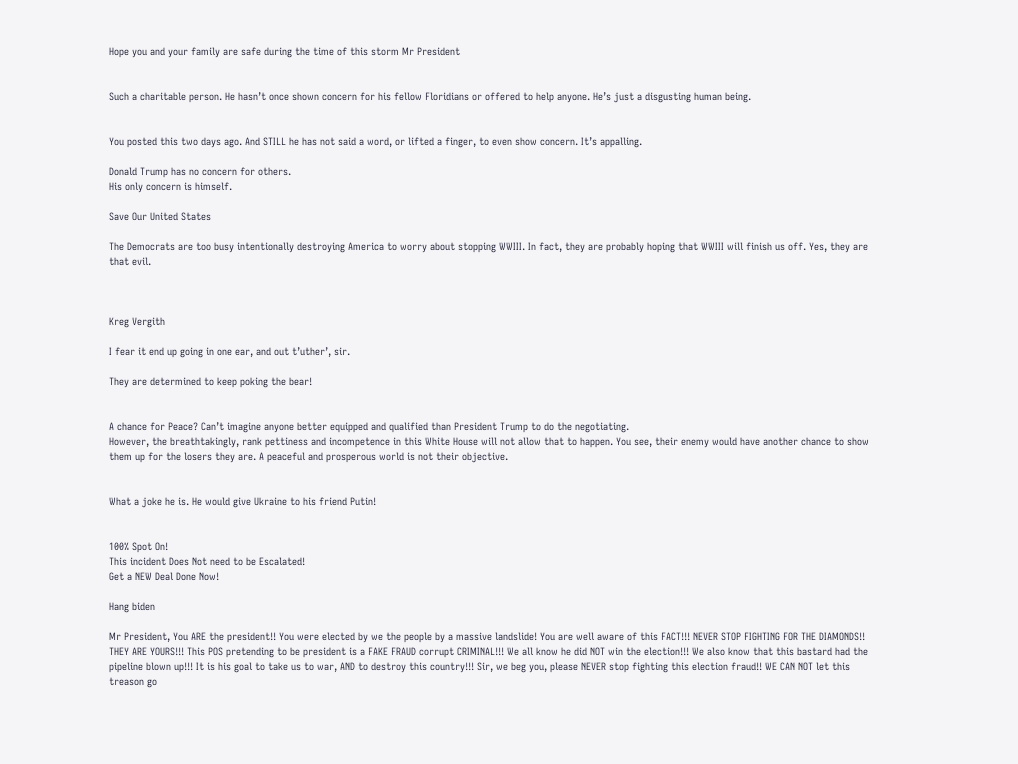Hope you and your family are safe during the time of this storm Mr President


Such a charitable person. He hasn’t once shown concern for his fellow Floridians or offered to help anyone. He’s just a disgusting human being.


You posted this two days ago. And STILL he has not said a word, or lifted a finger, to even show concern. It’s appalling.

Donald Trump has no concern for others.
His only concern is himself.

Save Our United States

The Democrats are too busy intentionally destroying America to worry about stopping WWIII. In fact, they are probably hoping that WWIII will finish us off. Yes, they are that evil.



Kreg Vergith

I fear it end up going in one ear, and out t’uther’, sir.

They are determined to keep poking the bear!


A chance for Peace? Can’t imagine anyone better equipped and qualified than President Trump to do the negotiating.
However, the breathtakingly, rank pettiness and incompetence in this White House will not allow that to happen. You see, their enemy would have another chance to show them up for the losers they are. A peaceful and prosperous world is not their objective.


What a joke he is. He would give Ukraine to his friend Putin!


100% Spot On!
This incident Does Not need to be Escalated!
Get a NEW Deal Done Now!

Hang biden

Mr President, You ARE the president!! You were elected by we the people by a massive landslide! You are well aware of this FACT!!! NEVER STOP FIGHTING FOR THE DIAMONDS!! THEY ARE YOURS!!! This POS pretending to be president is a FAKE FRAUD corrupt CRIMINAL!!! We all know he did NOT win the election!!! We also know that this bastard had the pipeline blown up!!! It is his goal to take us to war, AND to destroy this country!!! Sir, we beg you, please NEVER stop fighting this election fraud!! WE CAN NOT let this treason go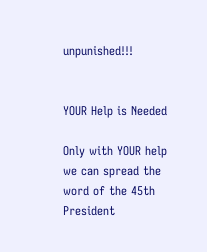unpunished!!!


YOUR Help is Needed

Only with YOUR help we can spread the word of the 45th President